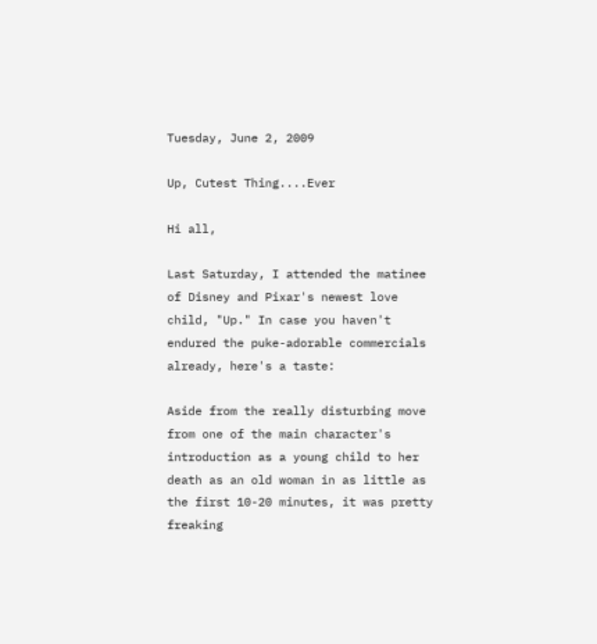Tuesday, June 2, 2009

Up, Cutest Thing....Ever

Hi all,

Last Saturday, I attended the matinee of Disney and Pixar's newest love child, "Up." In case you haven't endured the puke-adorable commercials already, here's a taste:

Aside from the really disturbing move from one of the main character's introduction as a young child to her death as an old woman in as little as the first 10-20 minutes, it was pretty freaking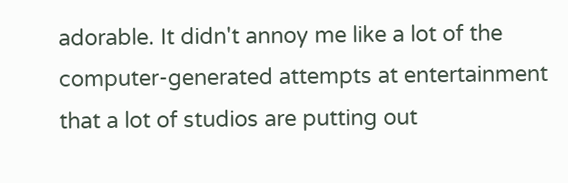adorable. It didn't annoy me like a lot of the computer-generated attempts at entertainment that a lot of studios are putting out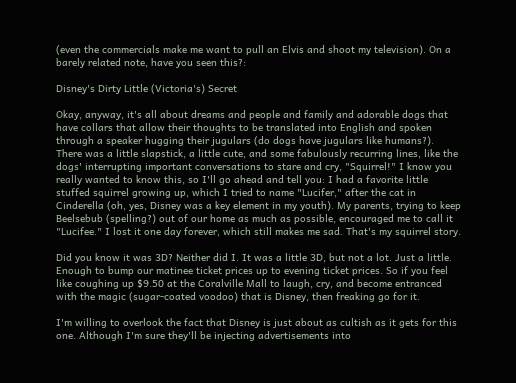(even the commercials make me want to pull an Elvis and shoot my television). On a barely related note, have you seen this?:

Disney's Dirty Little (Victoria's) Secret

Okay, anyway, it's all about dreams and people and family and adorable dogs that have collars that allow their thoughts to be translated into English and spoken through a speaker hugging their jugulars (do dogs have jugulars like humans?). There was a little slapstick, a little cute, and some fabulously recurring lines, like the dogs' interrupting important conversations to stare and cry, "Squirrel!" I know you really wanted to know this, so I'll go ahead and tell you: I had a favorite little stuffed squirrel growing up, which I tried to name "Lucifer," after the cat in Cinderella (oh, yes, Disney was a key element in my youth). My parents, trying to keep Beelsebub (spelling?) out of our home as much as possible, encouraged me to call it "Lucifee." I lost it one day forever, which still makes me sad. That's my squirrel story.

Did you know it was 3D? Neither did I. It was a little 3D, but not a lot. Just a little. Enough to bump our matinee ticket prices up to evening ticket prices. So if you feel like coughing up $9.50 at the Coralville Mall to laugh, cry, and become entranced with the magic (sugar-coated voodoo) that is Disney, then freaking go for it.

I'm willing to overlook the fact that Disney is just about as cultish as it gets for this one. Although I'm sure they'll be injecting advertisements into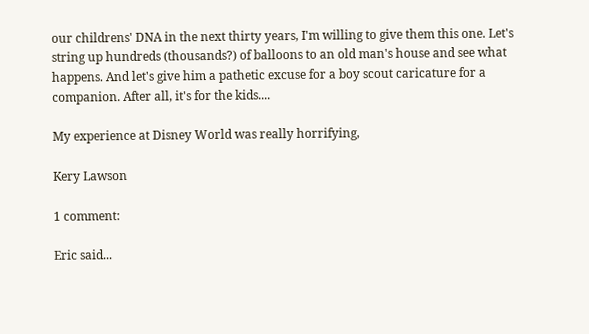our childrens' DNA in the next thirty years, I'm willing to give them this one. Let's string up hundreds (thousands?) of balloons to an old man's house and see what happens. And let's give him a pathetic excuse for a boy scout caricature for a companion. After all, it's for the kids....

My experience at Disney World was really horrifying,

Kery Lawson

1 comment:

Eric said...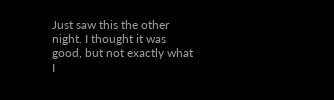Just saw this the other night. I thought it was good, but not exactly what I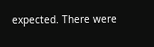expected. There were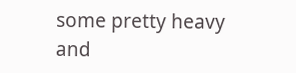some pretty heavy and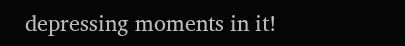depressing moments in it!